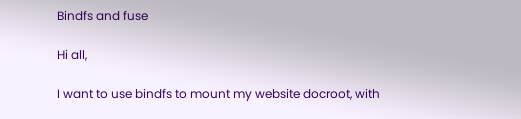Bindfs and fuse

Hi all,

I want to use bindfs to mount my website docroot, with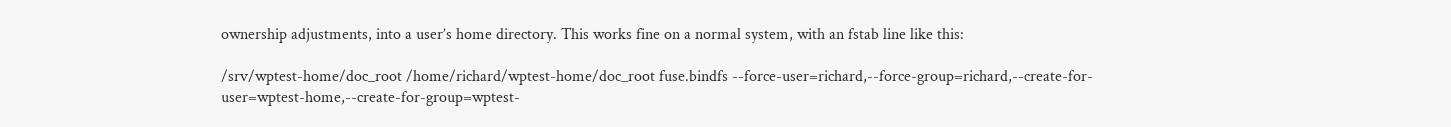ownership adjustments, into a user’s home directory. This works fine on a normal system, with an fstab line like this:

/srv/wptest-home/doc_root /home/richard/wptest-home/doc_root fuse.bindfs --force-user=richard,--force-group=richard,--create-for-user=wptest-home,--create-for-group=wptest-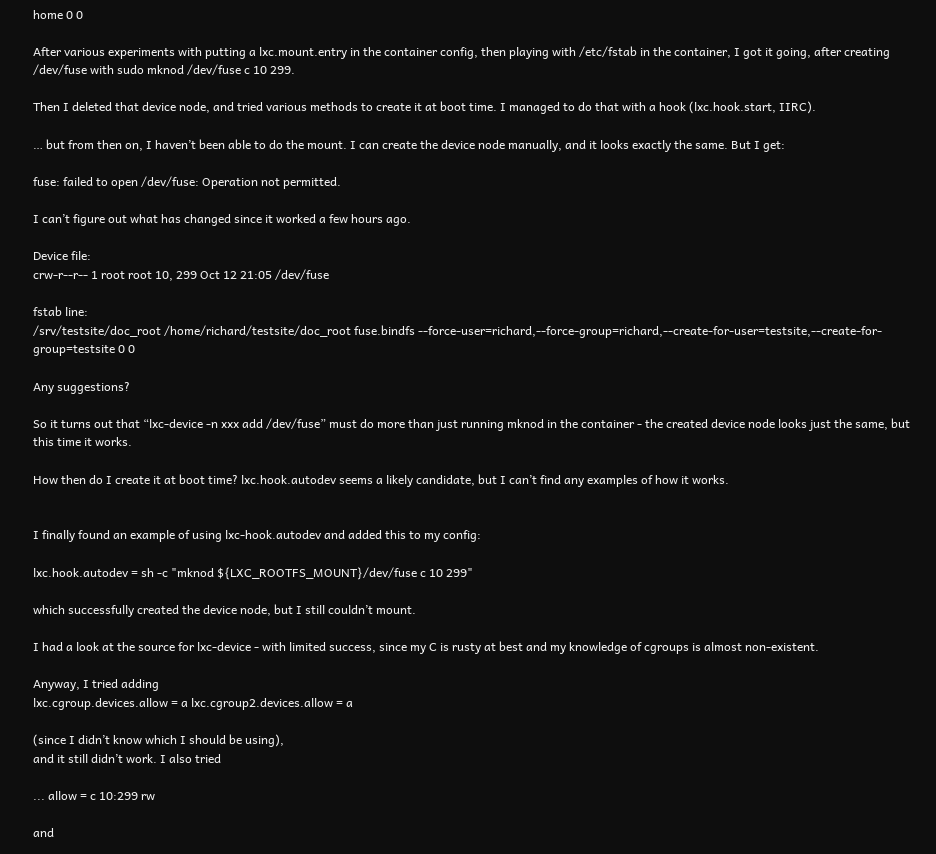home 0 0

After various experiments with putting a lxc.mount.entry in the container config, then playing with /etc/fstab in the container, I got it going, after creating /dev/fuse with sudo mknod /dev/fuse c 10 299.

Then I deleted that device node, and tried various methods to create it at boot time. I managed to do that with a hook (lxc.hook.start, IIRC).

… but from then on, I haven’t been able to do the mount. I can create the device node manually, and it looks exactly the same. But I get:

fuse: failed to open /dev/fuse: Operation not permitted.

I can’t figure out what has changed since it worked a few hours ago.

Device file:
crw-r--r-- 1 root root 10, 299 Oct 12 21:05 /dev/fuse

fstab line:
/srv/testsite/doc_root /home/richard/testsite/doc_root fuse.bindfs --force-user=richard,--force-group=richard,--create-for-user=testsite,--create-for-group=testsite 0 0

Any suggestions?

So it turns out that “lxc-device -n xxx add /dev/fuse” must do more than just running mknod in the container - the created device node looks just the same, but this time it works.

How then do I create it at boot time? lxc.hook.autodev seems a likely candidate, but I can’t find any examples of how it works.


I finally found an example of using lxc-hook.autodev and added this to my config:

lxc.hook.autodev = sh -c "mknod ${LXC_ROOTFS_MOUNT}/dev/fuse c 10 299"

which successfully created the device node, but I still couldn’t mount.

I had a look at the source for lxc-device - with limited success, since my C is rusty at best and my knowledge of cgroups is almost non-existent.

Anyway, I tried adding
lxc.cgroup.devices.allow = a lxc.cgroup2.devices.allow = a

(since I didn’t know which I should be using),
and it still didn’t work. I also tried

... allow = c 10:299 rw

and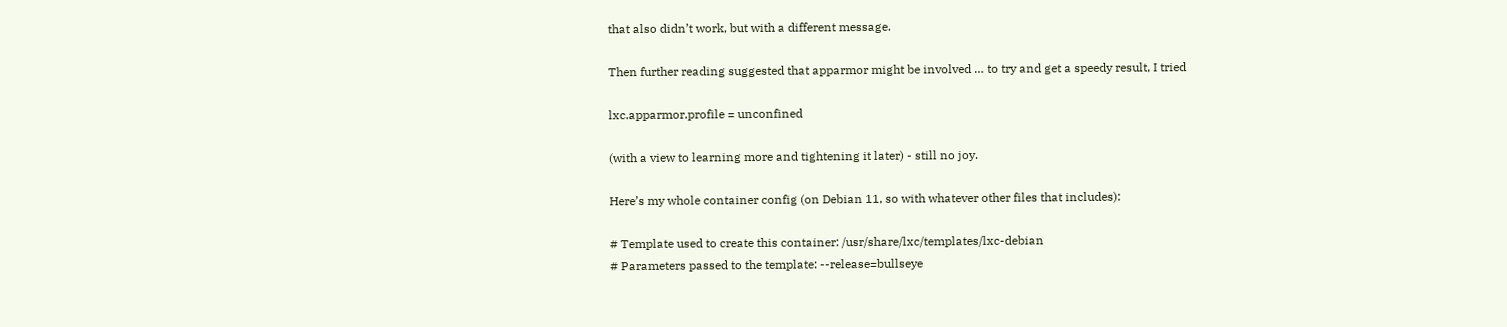that also didn’t work, but with a different message.

Then further reading suggested that apparmor might be involved … to try and get a speedy result, I tried

lxc.apparmor.profile = unconfined

(with a view to learning more and tightening it later) - still no joy.

Here’s my whole container config (on Debian 11, so with whatever other files that includes):

# Template used to create this container: /usr/share/lxc/templates/lxc-debian
# Parameters passed to the template: --release=bullseye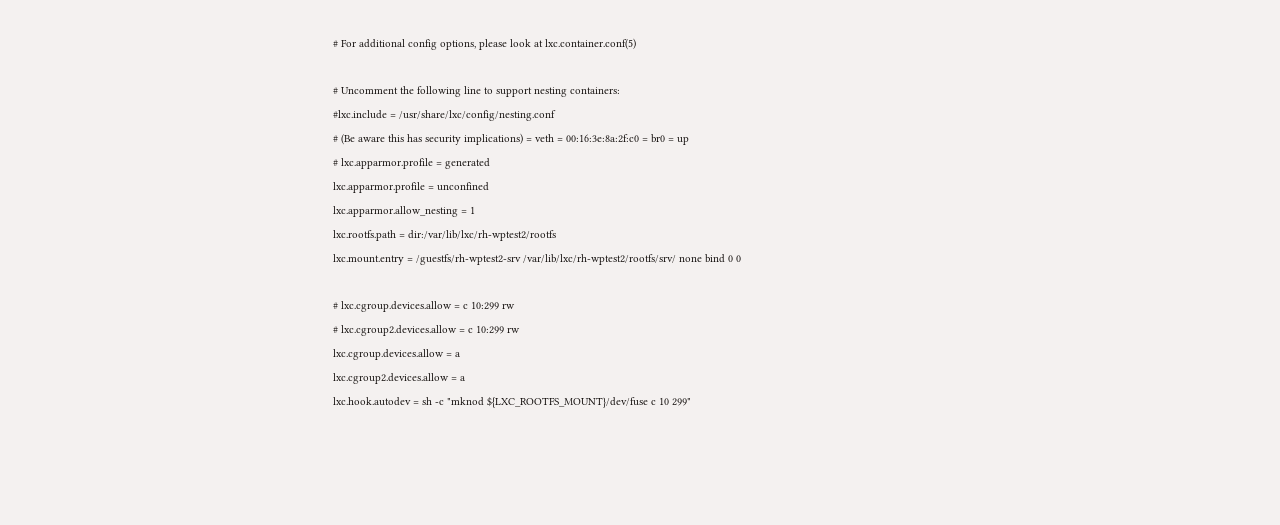# For additional config options, please look at lxc.container.conf(5)

# Uncomment the following line to support nesting containers:
#lxc.include = /usr/share/lxc/config/nesting.conf
# (Be aware this has security implications) = veth = 00:16:3e:8a:2f:c0 = br0 = up
# lxc.apparmor.profile = generated
lxc.apparmor.profile = unconfined
lxc.apparmor.allow_nesting = 1
lxc.rootfs.path = dir:/var/lib/lxc/rh-wptest2/rootfs
lxc.mount.entry = /guestfs/rh-wptest2-srv /var/lib/lxc/rh-wptest2/rootfs/srv/ none bind 0 0

# lxc.cgroup.devices.allow = c 10:299 rw
# lxc.cgroup2.devices.allow = c 10:299 rw
lxc.cgroup.devices.allow = a
lxc.cgroup2.devices.allow = a
lxc.hook.autodev = sh -c "mknod ${LXC_ROOTFS_MOUNT}/dev/fuse c 10 299"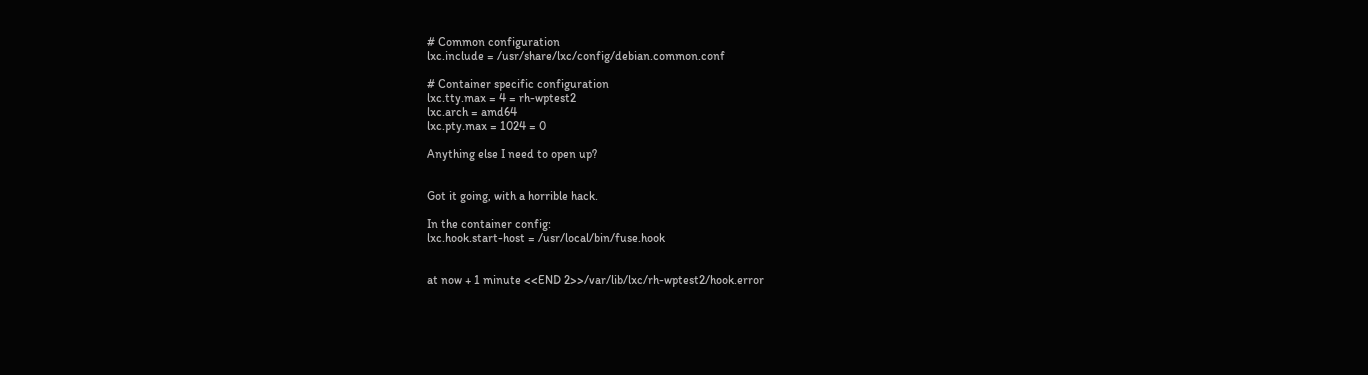# Common configuration
lxc.include = /usr/share/lxc/config/debian.common.conf

# Container specific configuration
lxc.tty.max = 4 = rh-wptest2
lxc.arch = amd64
lxc.pty.max = 1024 = 0

Anything else I need to open up?


Got it going, with a horrible hack.

In the container config:
lxc.hook.start-host = /usr/local/bin/fuse.hook


at now + 1 minute <<END 2>>/var/lib/lxc/rh-wptest2/hook.error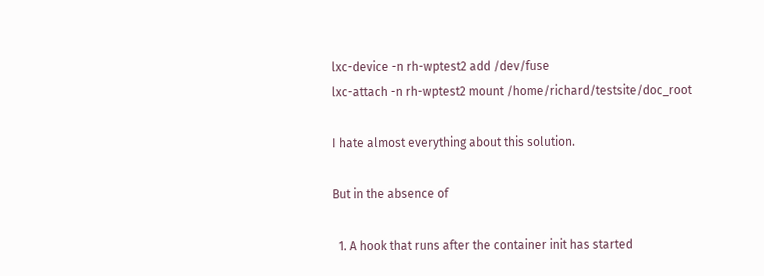lxc-device -n rh-wptest2 add /dev/fuse
lxc-attach -n rh-wptest2 mount /home/richard/testsite/doc_root

I hate almost everything about this solution.

But in the absence of

  1. A hook that runs after the container init has started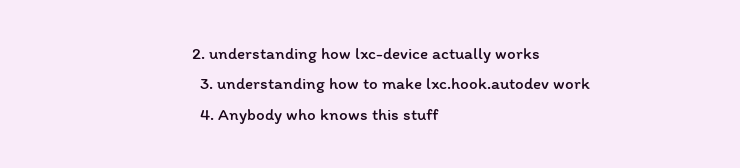2. understanding how lxc-device actually works
  3. understanding how to make lxc.hook.autodev work
  4. Anybody who knows this stuff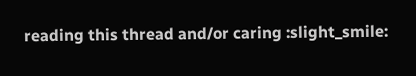reading this thread and/or caring :slight_smile: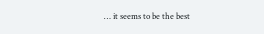… it seems to be the best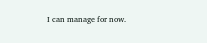I can manage for now.